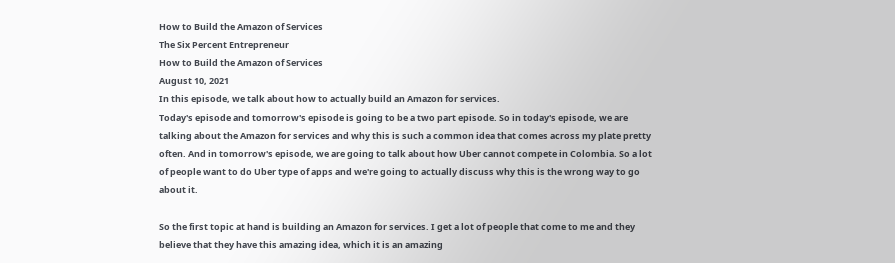How to Build the Amazon of Services
The Six Percent Entrepreneur
How to Build the Amazon of Services
August 10, 2021
In this episode, we talk about how to actually build an Amazon for services.
Today's episode and tomorrow's episode is going to be a two part episode. So in today's episode, we are talking about the Amazon for services and why this is such a common idea that comes across my plate pretty often. And in tomorrow's episode, we are going to talk about how Uber cannot compete in Colombia. So a lot of people want to do Uber type of apps and we're going to actually discuss why this is the wrong way to go about it.

So the first topic at hand is building an Amazon for services. I get a lot of people that come to me and they believe that they have this amazing idea, which it is an amazing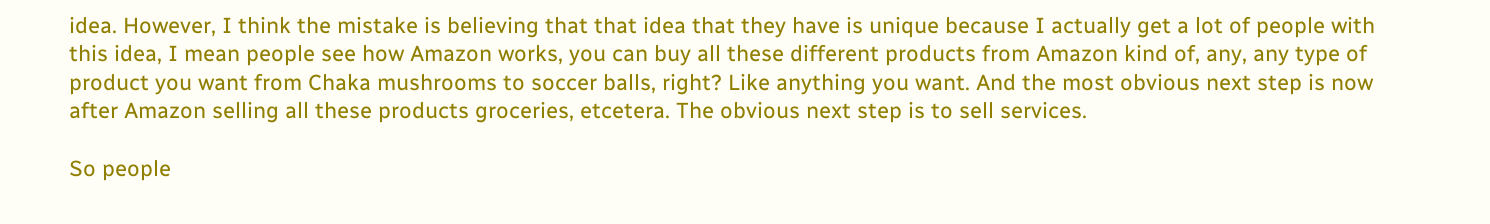idea. However, I think the mistake is believing that that idea that they have is unique because I actually get a lot of people with this idea, I mean people see how Amazon works, you can buy all these different products from Amazon kind of, any, any type of product you want from Chaka mushrooms to soccer balls, right? Like anything you want. And the most obvious next step is now after Amazon selling all these products groceries, etcetera. The obvious next step is to sell services.

So people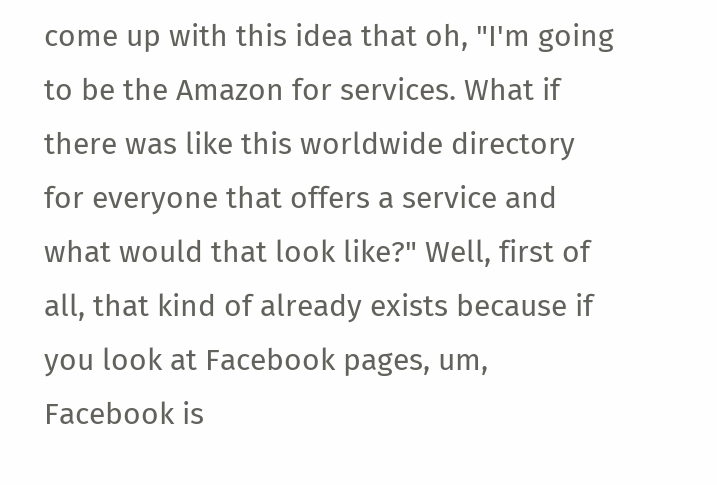come up with this idea that oh, "I'm going to be the Amazon for services. What if there was like this worldwide directory for everyone that offers a service and what would that look like?" Well, first of all, that kind of already exists because if you look at Facebook pages, um, Facebook is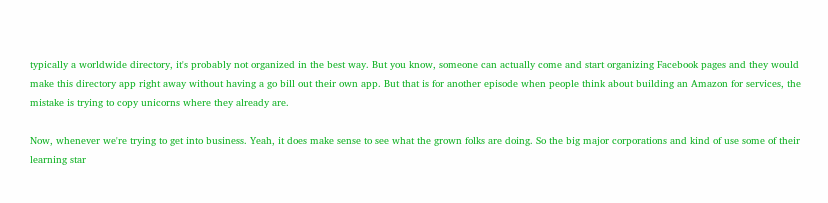typically a worldwide directory, it's probably not organized in the best way. But you know, someone can actually come and start organizing Facebook pages and they would make this directory app right away without having a go bill out their own app. But that is for another episode when people think about building an Amazon for services, the mistake is trying to copy unicorns where they already are.

Now, whenever we're trying to get into business. Yeah, it does make sense to see what the grown folks are doing. So the big major corporations and kind of use some of their learning star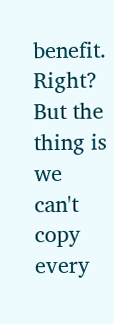benefit. Right? But the thing is we can't copy every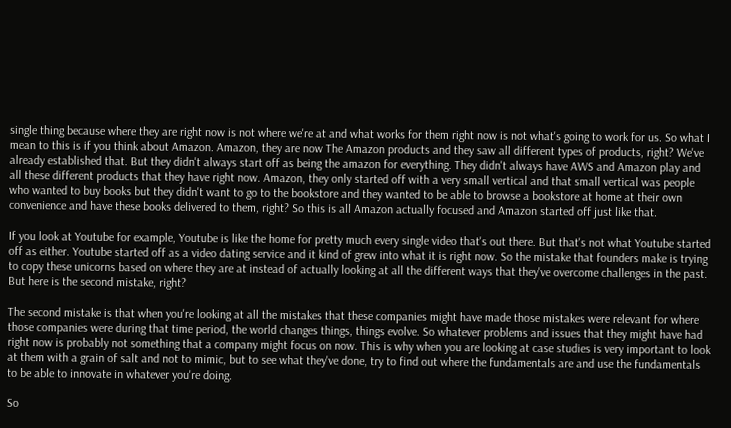single thing because where they are right now is not where we're at and what works for them right now is not what's going to work for us. So what I mean to this is if you think about Amazon. Amazon, they are now The Amazon products and they saw all different types of products, right? We've already established that. But they didn't always start off as being the amazon for everything. They didn't always have AWS and Amazon play and all these different products that they have right now. Amazon, they only started off with a very small vertical and that small vertical was people who wanted to buy books but they didn't want to go to the bookstore and they wanted to be able to browse a bookstore at home at their own convenience and have these books delivered to them, right? So this is all Amazon actually focused and Amazon started off just like that.

If you look at Youtube for example, Youtube is like the home for pretty much every single video that's out there. But that's not what Youtube started off as either. Youtube started off as a video dating service and it kind of grew into what it is right now. So the mistake that founders make is trying to copy these unicorns based on where they are at instead of actually looking at all the different ways that they've overcome challenges in the past. But here is the second mistake, right?

The second mistake is that when you're looking at all the mistakes that these companies might have made those mistakes were relevant for where those companies were during that time period, the world changes things, things evolve. So whatever problems and issues that they might have had right now is probably not something that a company might focus on now. This is why when you are looking at case studies is very important to look at them with a grain of salt and not to mimic, but to see what they've done, try to find out where the fundamentals are and use the fundamentals to be able to innovate in whatever you're doing.

So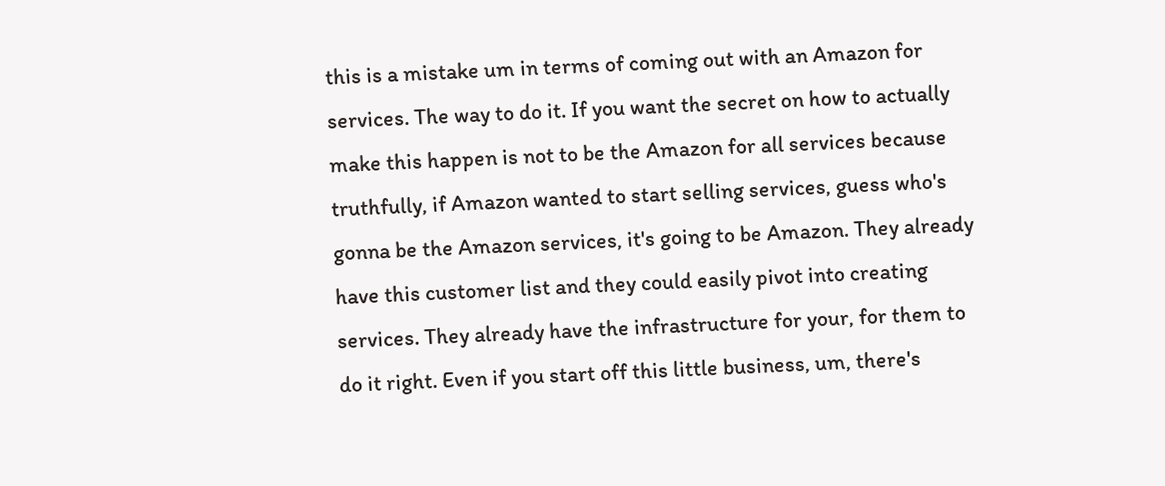this is a mistake um in terms of coming out with an Amazon for services. The way to do it. If you want the secret on how to actually make this happen is not to be the Amazon for all services because truthfully, if Amazon wanted to start selling services, guess who's gonna be the Amazon services, it's going to be Amazon. They already have this customer list and they could easily pivot into creating services. They already have the infrastructure for your, for them to do it right. Even if you start off this little business, um, there's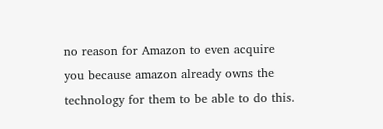no reason for Amazon to even acquire you because amazon already owns the technology for them to be able to do this.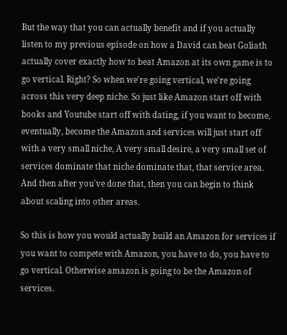But the way that you can actually benefit and if you actually listen to my previous episode on how a David can beat Goliath actually cover exactly how to beat Amazon at its own game is to go vertical. Right? So when we're going vertical, we're going across this very deep niche. So just like Amazon start off with books and Youtube start off with dating, if you want to become, eventually, become the Amazon and services will just start off with a very small niche, A very small desire, a very small set of services dominate that niche dominate that, that service area. And then after you've done that, then you can begin to think about scaling into other areas.

So this is how you would actually build an Amazon for services if you want to compete with Amazon, you have to do, you have to go vertical. Otherwise amazon is going to be the Amazon of services.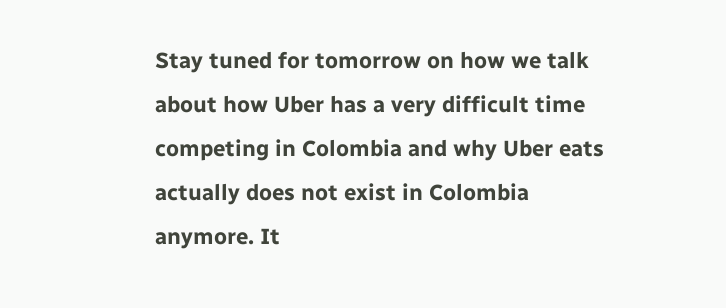Stay tuned for tomorrow on how we talk about how Uber has a very difficult time competing in Colombia and why Uber eats actually does not exist in Colombia anymore. It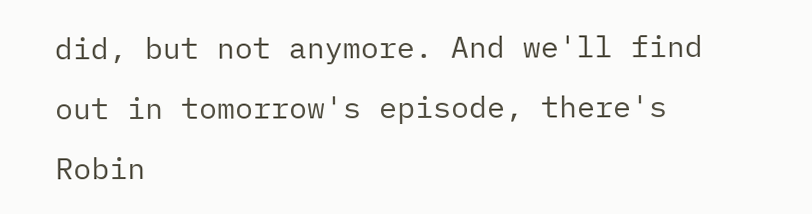did, but not anymore. And we'll find out in tomorrow's episode, there's Robin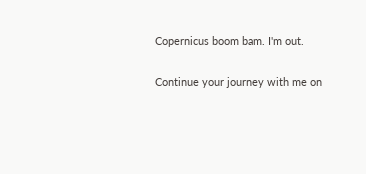Copernicus boom bam. I'm out.

Continue your journey with me on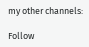my other channels:

Follow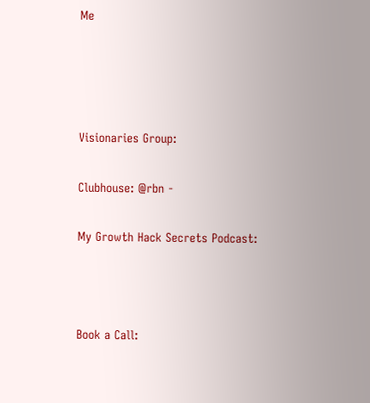Me




Visionaries Group:

Clubhouse: @rbn -

My Growth Hack Secrets Podcast:



Book a Call: